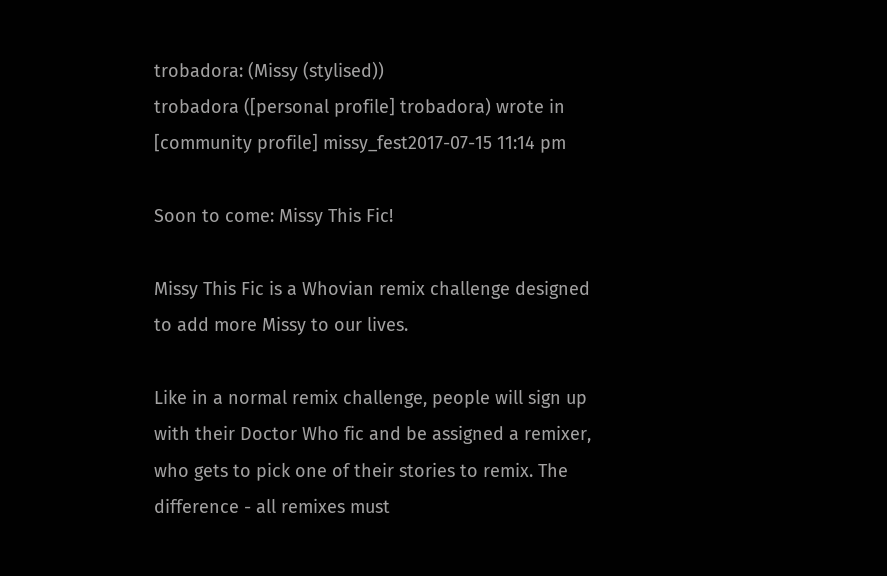trobadora: (Missy (stylised))
trobadora ([personal profile] trobadora) wrote in [community profile] missy_fest2017-07-15 11:14 pm

Soon to come: Missy This Fic!

Missy This Fic is a Whovian remix challenge designed to add more Missy to our lives.

Like in a normal remix challenge, people will sign up with their Doctor Who fic and be assigned a remixer, who gets to pick one of their stories to remix. The difference - all remixes must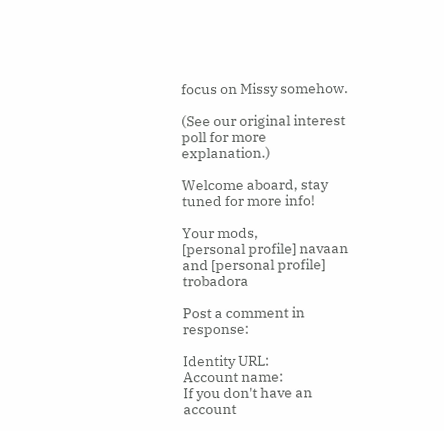focus on Missy somehow.

(See our original interest poll for more explanation.)

Welcome aboard, stay tuned for more info!

Your mods,
[personal profile] navaan and [personal profile] trobadora

Post a comment in response:

Identity URL:
Account name:
If you don't have an account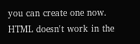you can create one now.
HTML doesn't work in the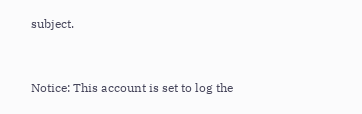subject.


Notice: This account is set to log the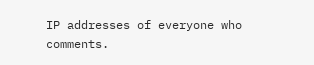IP addresses of everyone who comments.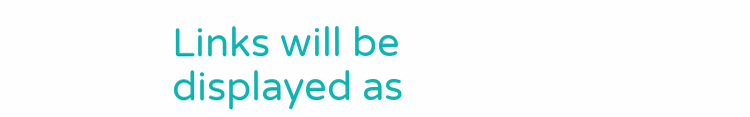Links will be displayed as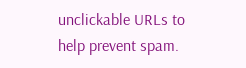unclickable URLs to help prevent spam.